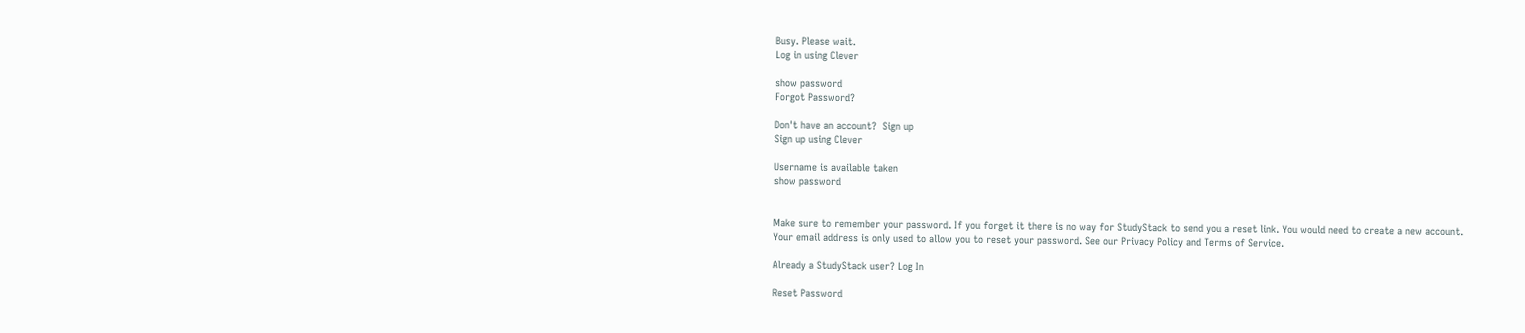Busy. Please wait.
Log in using Clever

show password
Forgot Password?

Don't have an account?  Sign up
Sign up using Clever

Username is available taken
show password


Make sure to remember your password. If you forget it there is no way for StudyStack to send you a reset link. You would need to create a new account.
Your email address is only used to allow you to reset your password. See our Privacy Policy and Terms of Service.

Already a StudyStack user? Log In

Reset Password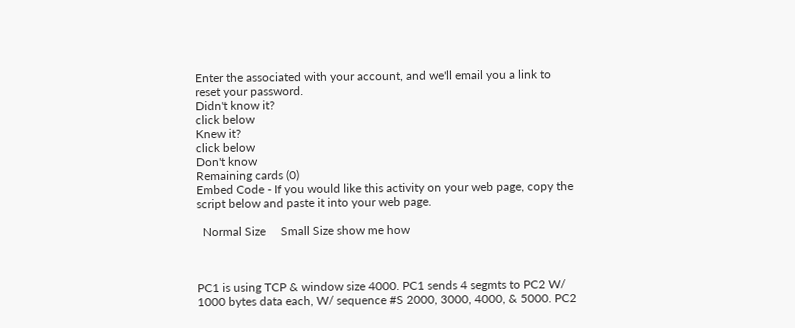Enter the associated with your account, and we'll email you a link to reset your password.
Didn't know it?
click below
Knew it?
click below
Don't know
Remaining cards (0)
Embed Code - If you would like this activity on your web page, copy the script below and paste it into your web page.

  Normal Size     Small Size show me how



PC1 is using TCP & window size 4000. PC1 sends 4 segmts to PC2 W/ 1000 bytes data each, W/ sequence #S 2000, 3000, 4000, & 5000. PC2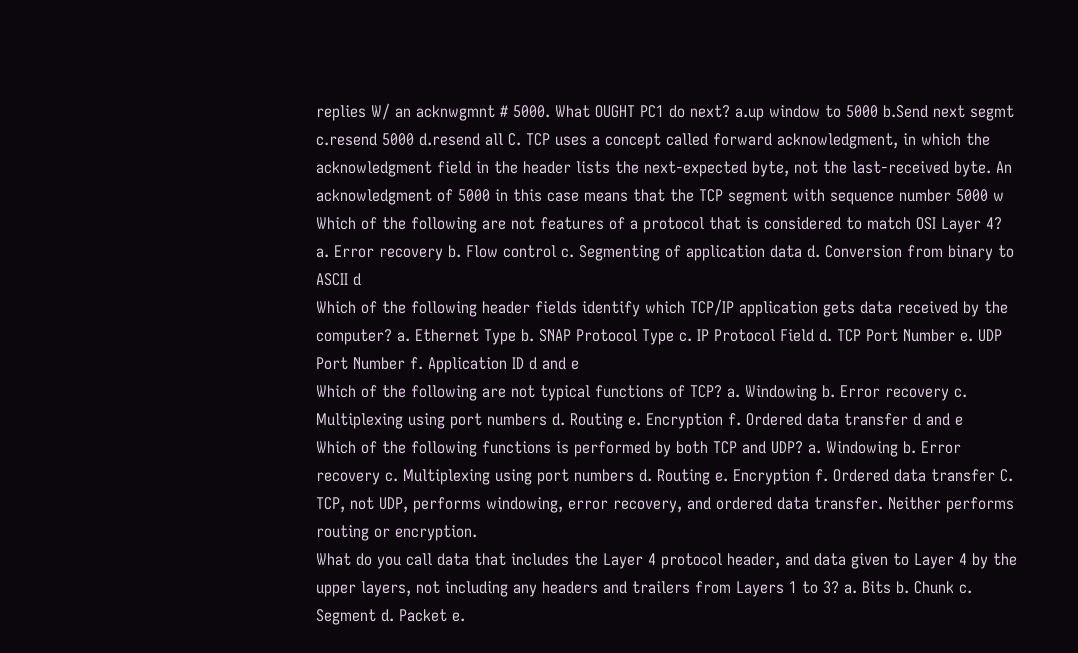replies W/ an acknwgmnt # 5000. What OUGHT PC1 do next? a.up window to 5000 b.Send next segmt c.resend 5000 d.resend all C. TCP uses a concept called forward acknowledgment, in which the acknowledgment field in the header lists the next-expected byte, not the last-received byte. An acknowledgment of 5000 in this case means that the TCP segment with sequence number 5000 w
Which of the following are not features of a protocol that is considered to match OSI Layer 4? a. Error recovery b. Flow control c. Segmenting of application data d. Conversion from binary to ASCII d
Which of the following header fields identify which TCP/IP application gets data received by the computer? a. Ethernet Type b. SNAP Protocol Type c. IP Protocol Field d. TCP Port Number e. UDP Port Number f. Application ID d and e
Which of the following are not typical functions of TCP? a. Windowing b. Error recovery c. Multiplexing using port numbers d. Routing e. Encryption f. Ordered data transfer d and e
Which of the following functions is performed by both TCP and UDP? a. Windowing b. Error recovery c. Multiplexing using port numbers d. Routing e. Encryption f. Ordered data transfer C. TCP, not UDP, performs windowing, error recovery, and ordered data transfer. Neither performs routing or encryption.
What do you call data that includes the Layer 4 protocol header, and data given to Layer 4 by the upper layers, not including any headers and trailers from Layers 1 to 3? a. Bits b. Chunk c. Segment d. Packet e.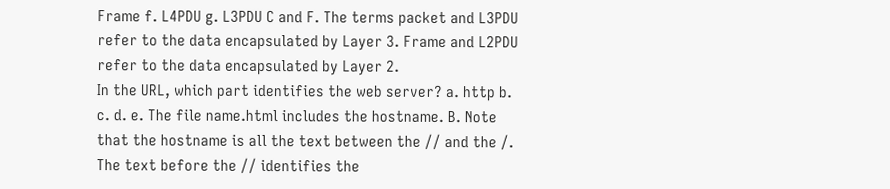Frame f. L4PDU g. L3PDU C and F. The terms packet and L3PDU refer to the data encapsulated by Layer 3. Frame and L2PDU refer to the data encapsulated by Layer 2.
In the URL, which part identifies the web server? a. http b. c. d. e. The file name.html includes the hostname. B. Note that the hostname is all the text between the // and the /. The text before the // identifies the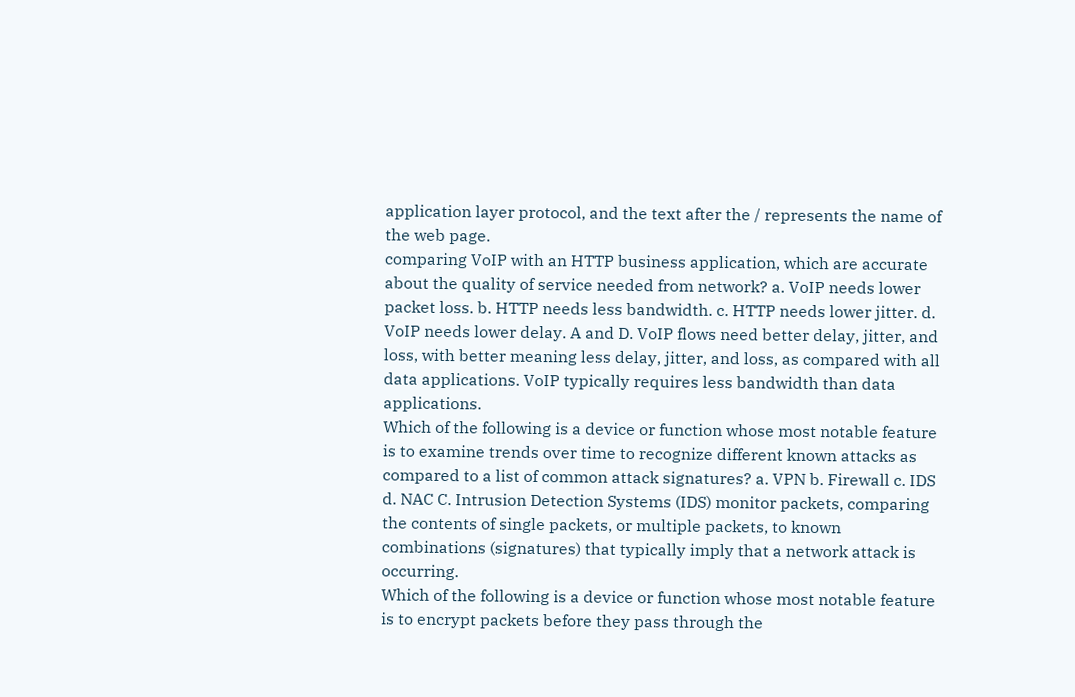application layer protocol, and the text after the / represents the name of the web page.
comparing VoIP with an HTTP business application, which are accurate about the quality of service needed from network? a. VoIP needs lower packet loss. b. HTTP needs less bandwidth. c. HTTP needs lower jitter. d. VoIP needs lower delay. A and D. VoIP flows need better delay, jitter, and loss, with better meaning less delay, jitter, and loss, as compared with all data applications. VoIP typically requires less bandwidth than data applications.
Which of the following is a device or function whose most notable feature is to examine trends over time to recognize different known attacks as compared to a list of common attack signatures? a. VPN b. Firewall c. IDS d. NAC C. Intrusion Detection Systems (IDS) monitor packets, comparing the contents of single packets, or multiple packets, to known combinations (signatures) that typically imply that a network attack is occurring.
Which of the following is a device or function whose most notable feature is to encrypt packets before they pass through the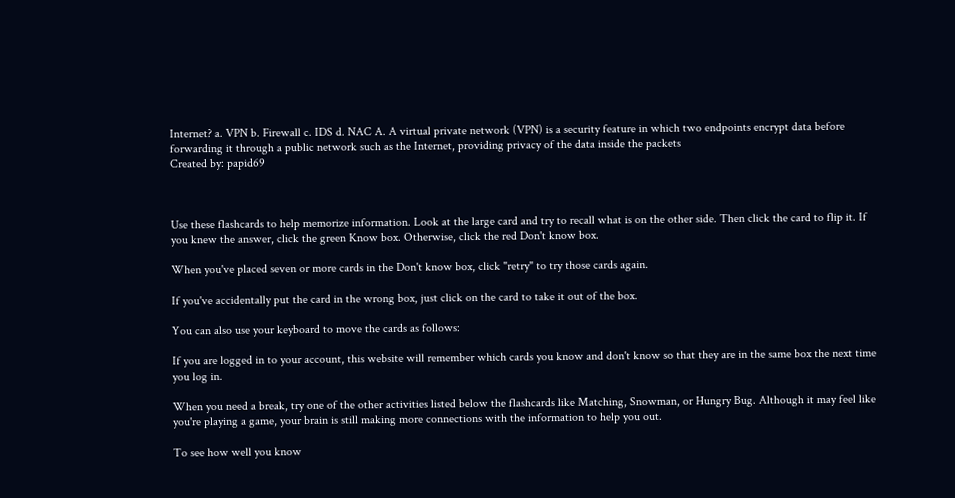Internet? a. VPN b. Firewall c. IDS d. NAC A. A virtual private network (VPN) is a security feature in which two endpoints encrypt data before forwarding it through a public network such as the Internet, providing privacy of the data inside the packets
Created by: papid69



Use these flashcards to help memorize information. Look at the large card and try to recall what is on the other side. Then click the card to flip it. If you knew the answer, click the green Know box. Otherwise, click the red Don't know box.

When you've placed seven or more cards in the Don't know box, click "retry" to try those cards again.

If you've accidentally put the card in the wrong box, just click on the card to take it out of the box.

You can also use your keyboard to move the cards as follows:

If you are logged in to your account, this website will remember which cards you know and don't know so that they are in the same box the next time you log in.

When you need a break, try one of the other activities listed below the flashcards like Matching, Snowman, or Hungry Bug. Although it may feel like you're playing a game, your brain is still making more connections with the information to help you out.

To see how well you know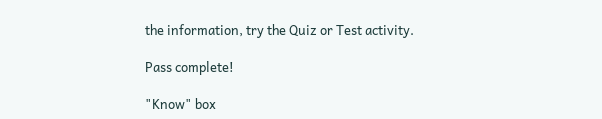the information, try the Quiz or Test activity.

Pass complete!

"Know" box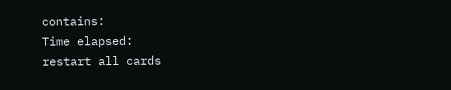contains:
Time elapsed:
restart all cards